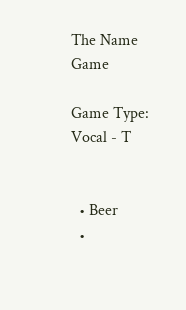The Name Game

Game Type: Vocal - T


  • Beer
  •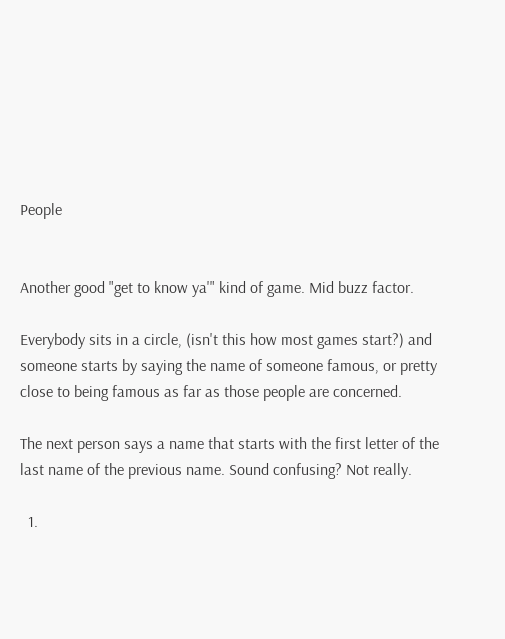People


Another good "get to know ya'" kind of game. Mid buzz factor.

Everybody sits in a circle, (isn't this how most games start?) and someone starts by saying the name of someone famous, or pretty close to being famous as far as those people are concerned.

The next person says a name that starts with the first letter of the last name of the previous name. Sound confusing? Not really.

  1.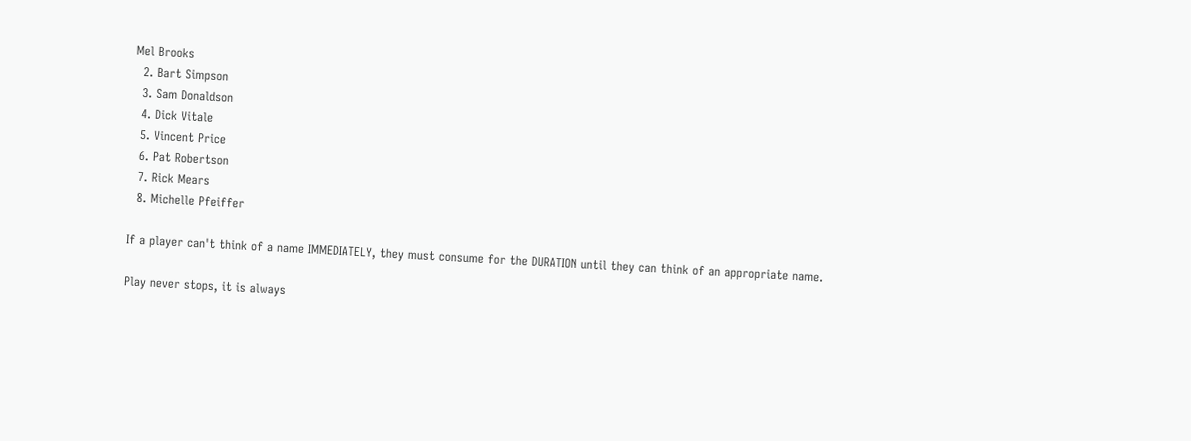Mel Brooks
  2. Bart Simpson
  3. Sam Donaldson
  4. Dick Vitale
  5. Vincent Price
  6. Pat Robertson
  7. Rick Mears
  8. Michelle Pfeiffer

If a player can't think of a name IMMEDIATELY, they must consume for the DURATION until they can think of an appropriate name.

Play never stops, it is always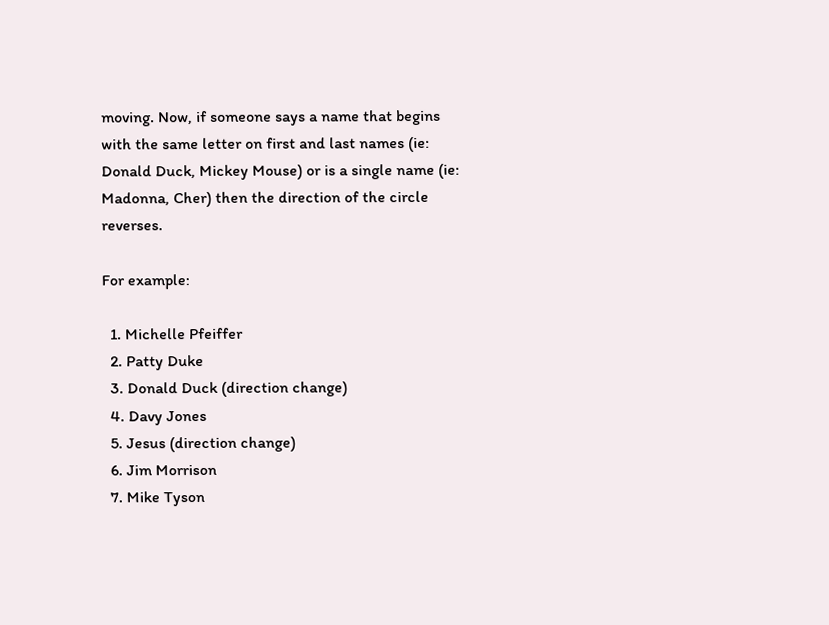moving. Now, if someone says a name that begins with the same letter on first and last names (ie: Donald Duck, Mickey Mouse) or is a single name (ie: Madonna, Cher) then the direction of the circle reverses.

For example:

  1. Michelle Pfeiffer
  2. Patty Duke
  3. Donald Duck (direction change)
  4. Davy Jones
  5. Jesus (direction change)
  6. Jim Morrison
  7. Mike Tyson